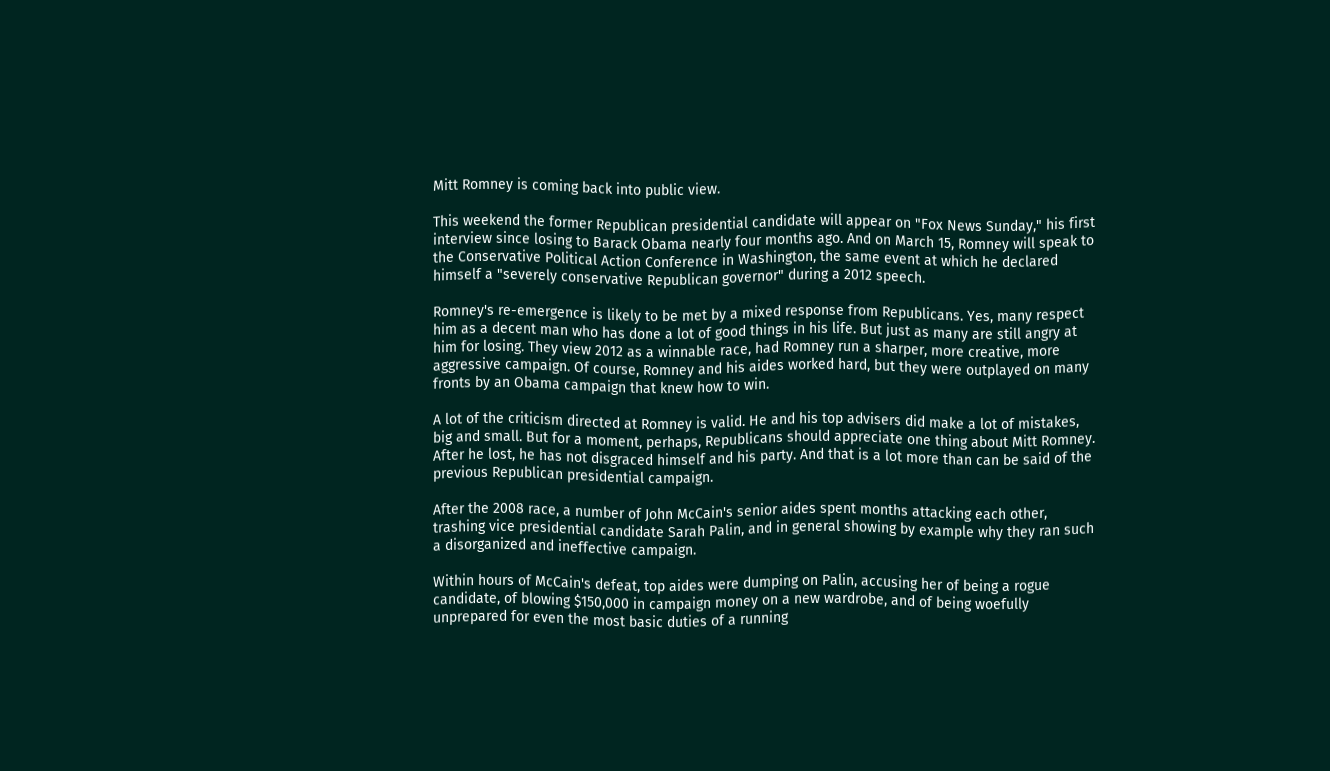Mitt Romney is coming back into public view.

This weekend the former Republican presidential candidate will appear on "Fox News Sunday," his first interview since losing to Barack Obama nearly four months ago. And on March 15, Romney will speak to the Conservative Political Action Conference in Washington, the same event at which he declared himself a "severely conservative Republican governor" during a 2012 speech.

Romney's re-emergence is likely to be met by a mixed response from Republicans. Yes, many respect him as a decent man who has done a lot of good things in his life. But just as many are still angry at him for losing. They view 2012 as a winnable race, had Romney run a sharper, more creative, more aggressive campaign. Of course, Romney and his aides worked hard, but they were outplayed on many fronts by an Obama campaign that knew how to win.

A lot of the criticism directed at Romney is valid. He and his top advisers did make a lot of mistakes, big and small. But for a moment, perhaps, Republicans should appreciate one thing about Mitt Romney. After he lost, he has not disgraced himself and his party. And that is a lot more than can be said of the previous Republican presidential campaign.

After the 2008 race, a number of John McCain's senior aides spent months attacking each other, trashing vice presidential candidate Sarah Palin, and in general showing by example why they ran such a disorganized and ineffective campaign.

Within hours of McCain's defeat, top aides were dumping on Palin, accusing her of being a rogue candidate, of blowing $150,000 in campaign money on a new wardrobe, and of being woefully unprepared for even the most basic duties of a running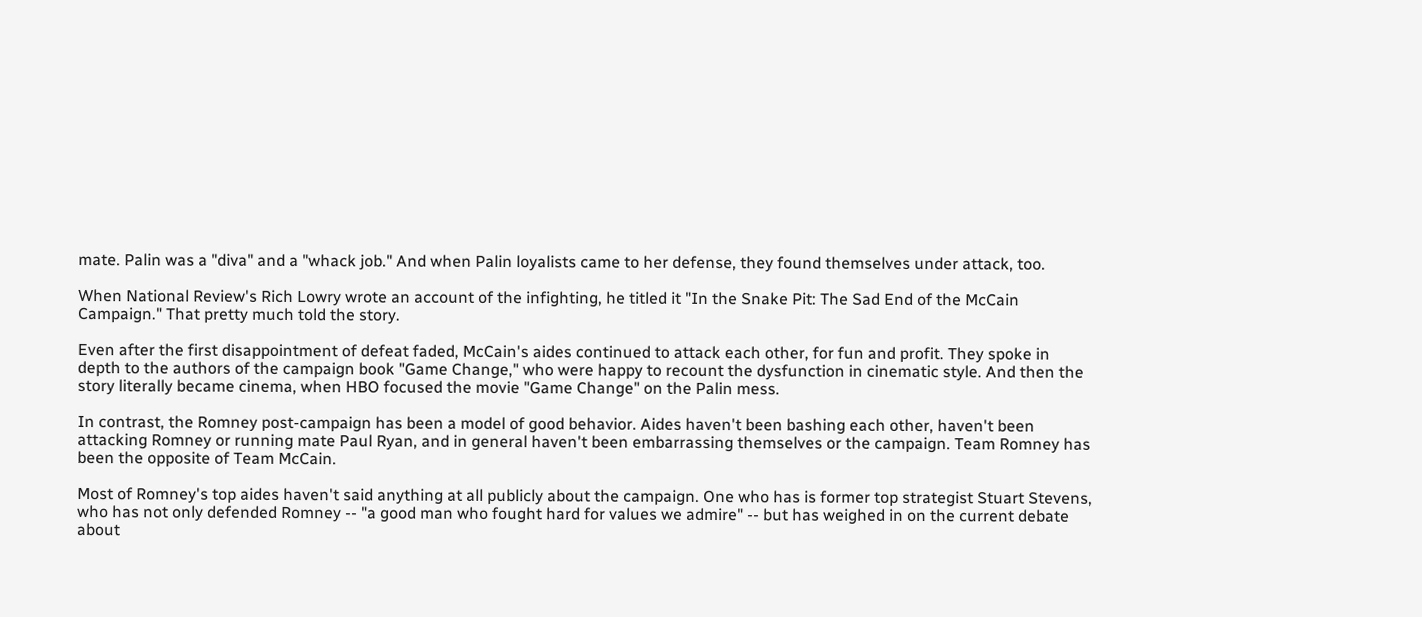mate. Palin was a "diva" and a "whack job." And when Palin loyalists came to her defense, they found themselves under attack, too.

When National Review's Rich Lowry wrote an account of the infighting, he titled it "In the Snake Pit: The Sad End of the McCain Campaign." That pretty much told the story.

Even after the first disappointment of defeat faded, McCain's aides continued to attack each other, for fun and profit. They spoke in depth to the authors of the campaign book "Game Change," who were happy to recount the dysfunction in cinematic style. And then the story literally became cinema, when HBO focused the movie "Game Change" on the Palin mess.

In contrast, the Romney post-campaign has been a model of good behavior. Aides haven't been bashing each other, haven't been attacking Romney or running mate Paul Ryan, and in general haven't been embarrassing themselves or the campaign. Team Romney has been the opposite of Team McCain.

Most of Romney's top aides haven't said anything at all publicly about the campaign. One who has is former top strategist Stuart Stevens, who has not only defended Romney -- "a good man who fought hard for values we admire" -- but has weighed in on the current debate about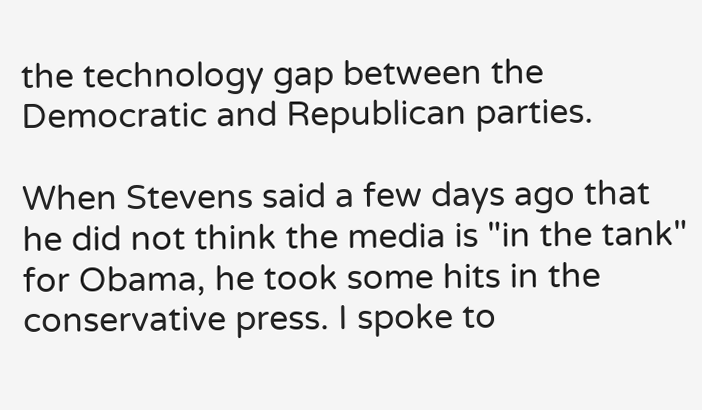the technology gap between the Democratic and Republican parties.

When Stevens said a few days ago that he did not think the media is "in the tank" for Obama, he took some hits in the conservative press. I spoke to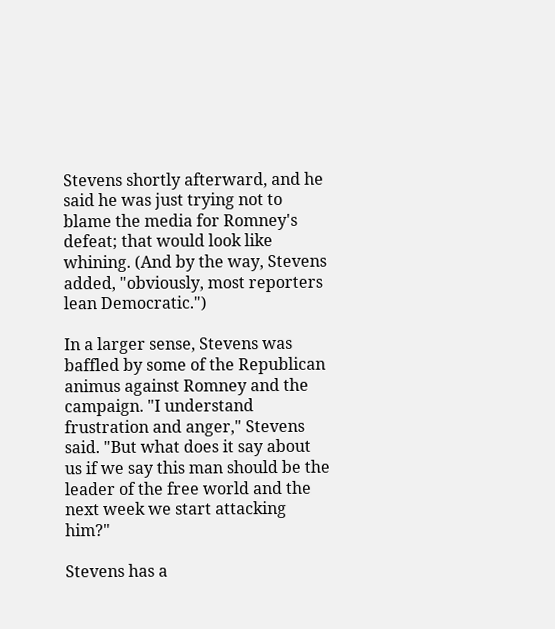Stevens shortly afterward, and he said he was just trying not to blame the media for Romney's defeat; that would look like whining. (And by the way, Stevens added, "obviously, most reporters lean Democratic.")

In a larger sense, Stevens was baffled by some of the Republican animus against Romney and the campaign. "I understand frustration and anger," Stevens said. "But what does it say about us if we say this man should be the leader of the free world and the next week we start attacking him?"

Stevens has a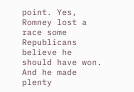point. Yes, Romney lost a race some Republicans believe he should have won. And he made plenty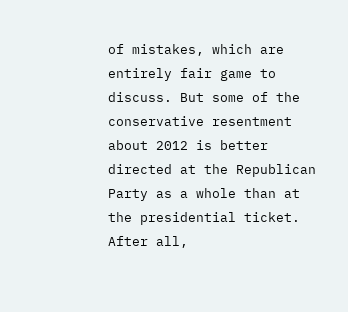of mistakes, which are entirely fair game to discuss. But some of the conservative resentment about 2012 is better directed at the Republican Party as a whole than at the presidential ticket. After all,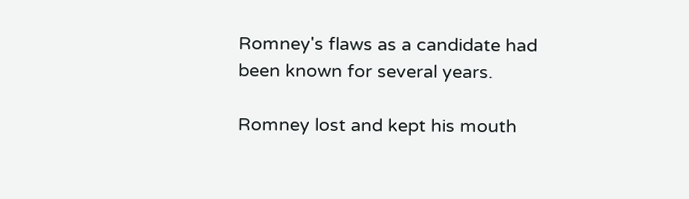Romney's flaws as a candidate had been known for several years.

Romney lost and kept his mouth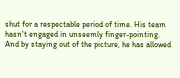shut for a respectable period of time. His team hasn't engaged in unseemly finger-pointing. And by staying out of the picture, he has allowed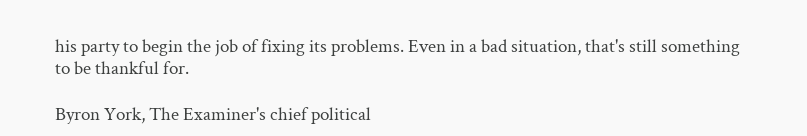his party to begin the job of fixing its problems. Even in a bad situation, that's still something to be thankful for.

Byron York, The Examiner's chief political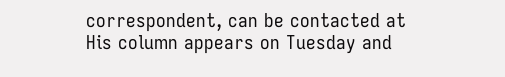correspondent, can be contacted at His column appears on Tuesday and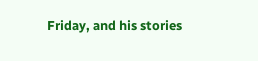Friday, and his stories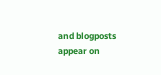and blogposts appear on